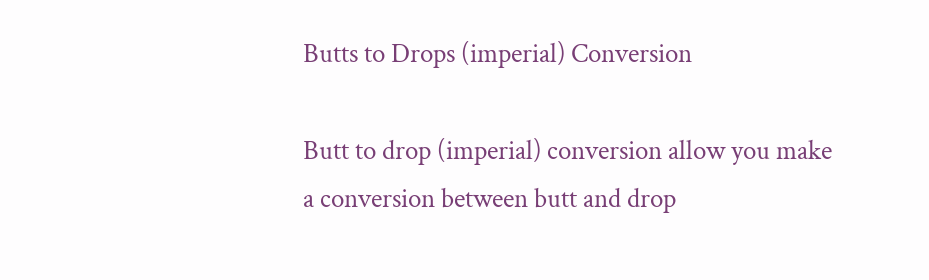Butts to Drops (imperial) Conversion

Butt to drop (imperial) conversion allow you make a conversion between butt and drop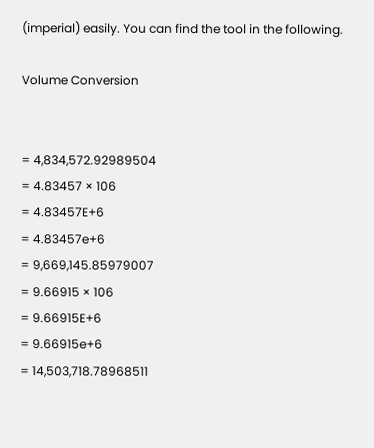(imperial) easily. You can find the tool in the following.

Volume Conversion


= 4,834,572.92989504
= 4.83457 × 106
= 4.83457E+6
= 4.83457e+6
= 9,669,145.85979007
= 9.66915 × 106
= 9.66915E+6
= 9.66915e+6
= 14,503,718.78968511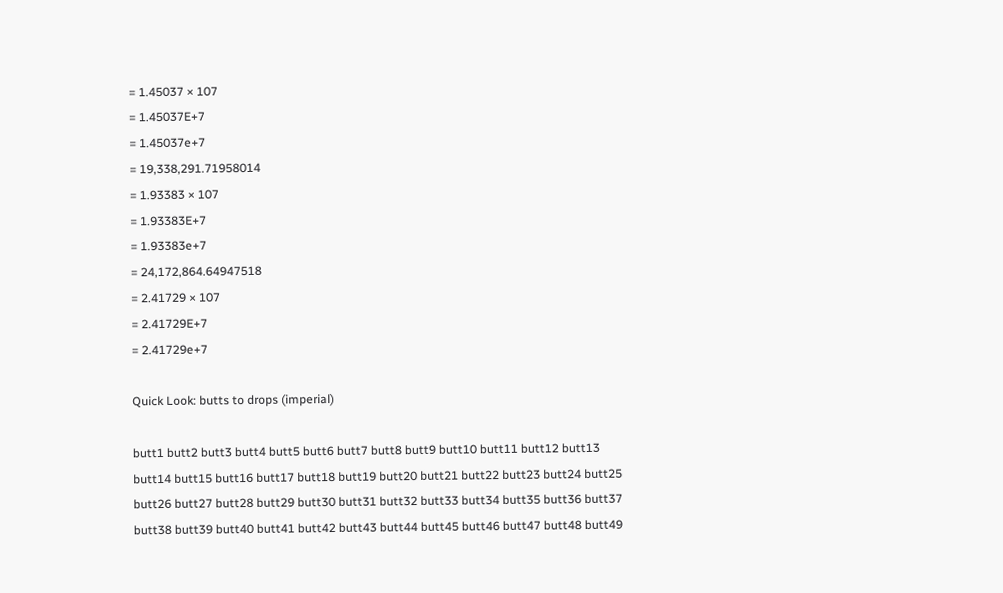= 1.45037 × 107
= 1.45037E+7
= 1.45037e+7
= 19,338,291.71958014
= 1.93383 × 107
= 1.93383E+7
= 1.93383e+7
= 24,172,864.64947518
= 2.41729 × 107
= 2.41729E+7
= 2.41729e+7

Quick Look: butts to drops (imperial)

butt1 butt2 butt3 butt4 butt5 butt6 butt7 butt8 butt9 butt10 butt11 butt12 butt13 butt14 butt15 butt16 butt17 butt18 butt19 butt20 butt21 butt22 butt23 butt24 butt25 butt26 butt27 butt28 butt29 butt30 butt31 butt32 butt33 butt34 butt35 butt36 butt37 butt38 butt39 butt40 butt41 butt42 butt43 butt44 butt45 butt46 butt47 butt48 butt49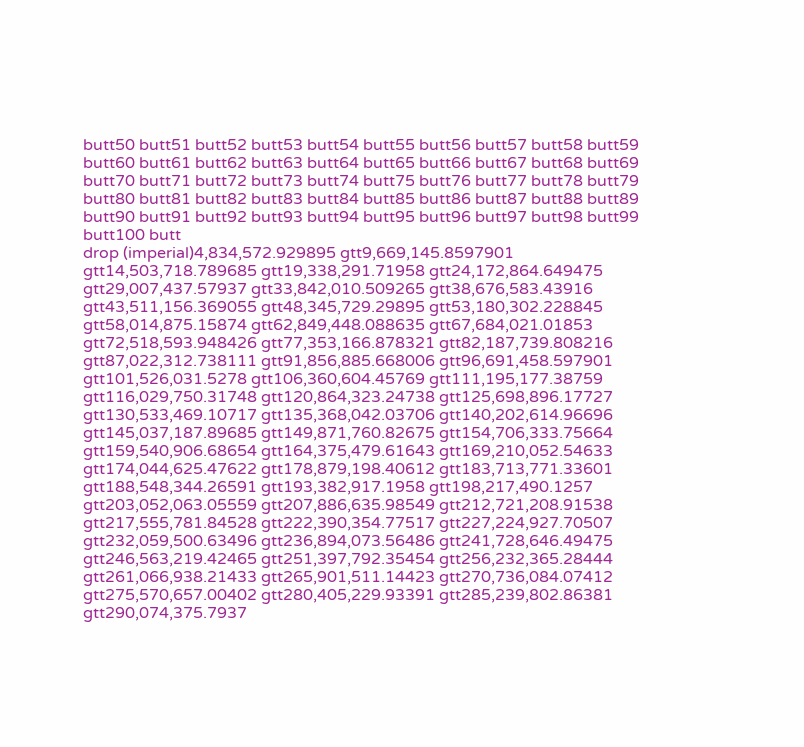butt50 butt51 butt52 butt53 butt54 butt55 butt56 butt57 butt58 butt59 butt60 butt61 butt62 butt63 butt64 butt65 butt66 butt67 butt68 butt69 butt70 butt71 butt72 butt73 butt74 butt75 butt76 butt77 butt78 butt79 butt80 butt81 butt82 butt83 butt84 butt85 butt86 butt87 butt88 butt89 butt90 butt91 butt92 butt93 butt94 butt95 butt96 butt97 butt98 butt99 butt100 butt
drop (imperial)4,834,572.929895 gtt9,669,145.8597901 gtt14,503,718.789685 gtt19,338,291.71958 gtt24,172,864.649475 gtt29,007,437.57937 gtt33,842,010.509265 gtt38,676,583.43916 gtt43,511,156.369055 gtt48,345,729.29895 gtt53,180,302.228845 gtt58,014,875.15874 gtt62,849,448.088635 gtt67,684,021.01853 gtt72,518,593.948426 gtt77,353,166.878321 gtt82,187,739.808216 gtt87,022,312.738111 gtt91,856,885.668006 gtt96,691,458.597901 gtt101,526,031.5278 gtt106,360,604.45769 gtt111,195,177.38759 gtt116,029,750.31748 gtt120,864,323.24738 gtt125,698,896.17727 gtt130,533,469.10717 gtt135,368,042.03706 gtt140,202,614.96696 gtt145,037,187.89685 gtt149,871,760.82675 gtt154,706,333.75664 gtt159,540,906.68654 gtt164,375,479.61643 gtt169,210,052.54633 gtt174,044,625.47622 gtt178,879,198.40612 gtt183,713,771.33601 gtt188,548,344.26591 gtt193,382,917.1958 gtt198,217,490.1257 gtt203,052,063.05559 gtt207,886,635.98549 gtt212,721,208.91538 gtt217,555,781.84528 gtt222,390,354.77517 gtt227,224,927.70507 gtt232,059,500.63496 gtt236,894,073.56486 gtt241,728,646.49475 gtt246,563,219.42465 gtt251,397,792.35454 gtt256,232,365.28444 gtt261,066,938.21433 gtt265,901,511.14423 gtt270,736,084.07412 gtt275,570,657.00402 gtt280,405,229.93391 gtt285,239,802.86381 gtt290,074,375.7937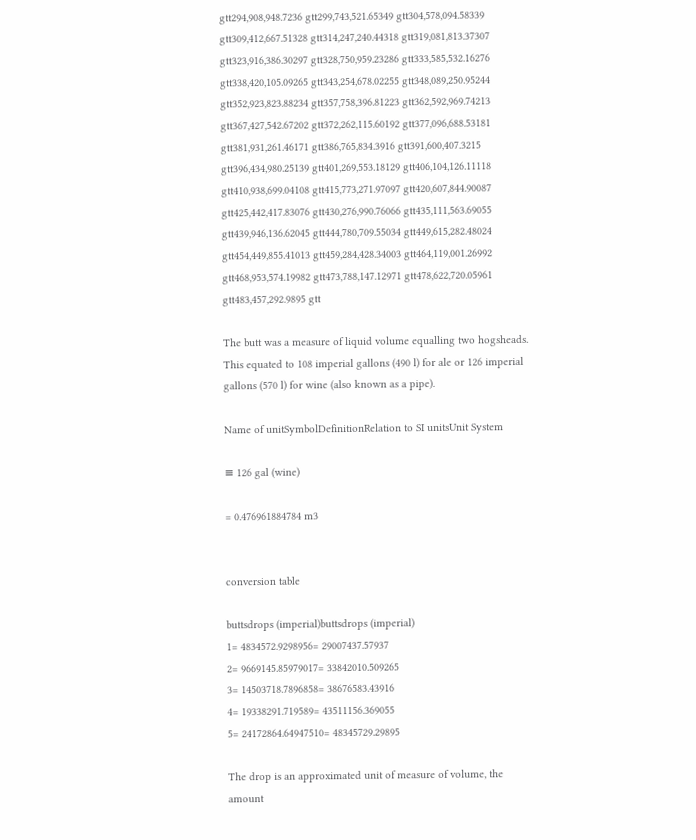gtt294,908,948.7236 gtt299,743,521.65349 gtt304,578,094.58339 gtt309,412,667.51328 gtt314,247,240.44318 gtt319,081,813.37307 gtt323,916,386.30297 gtt328,750,959.23286 gtt333,585,532.16276 gtt338,420,105.09265 gtt343,254,678.02255 gtt348,089,250.95244 gtt352,923,823.88234 gtt357,758,396.81223 gtt362,592,969.74213 gtt367,427,542.67202 gtt372,262,115.60192 gtt377,096,688.53181 gtt381,931,261.46171 gtt386,765,834.3916 gtt391,600,407.3215 gtt396,434,980.25139 gtt401,269,553.18129 gtt406,104,126.11118 gtt410,938,699.04108 gtt415,773,271.97097 gtt420,607,844.90087 gtt425,442,417.83076 gtt430,276,990.76066 gtt435,111,563.69055 gtt439,946,136.62045 gtt444,780,709.55034 gtt449,615,282.48024 gtt454,449,855.41013 gtt459,284,428.34003 gtt464,119,001.26992 gtt468,953,574.19982 gtt473,788,147.12971 gtt478,622,720.05961 gtt483,457,292.9895 gtt

The butt was a measure of liquid volume equalling two hogsheads. This equated to 108 imperial gallons (490 l) for ale or 126 imperial gallons (570 l) for wine (also known as a pipe).

Name of unitSymbolDefinitionRelation to SI unitsUnit System

≡ 126 gal (wine)

= 0.476961884784 m3


conversion table

buttsdrops (imperial)buttsdrops (imperial)
1= 4834572.9298956= 29007437.57937
2= 9669145.85979017= 33842010.509265
3= 14503718.7896858= 38676583.43916
4= 19338291.719589= 43511156.369055
5= 24172864.64947510= 48345729.29895

The drop is an approximated unit of measure of volume, the amount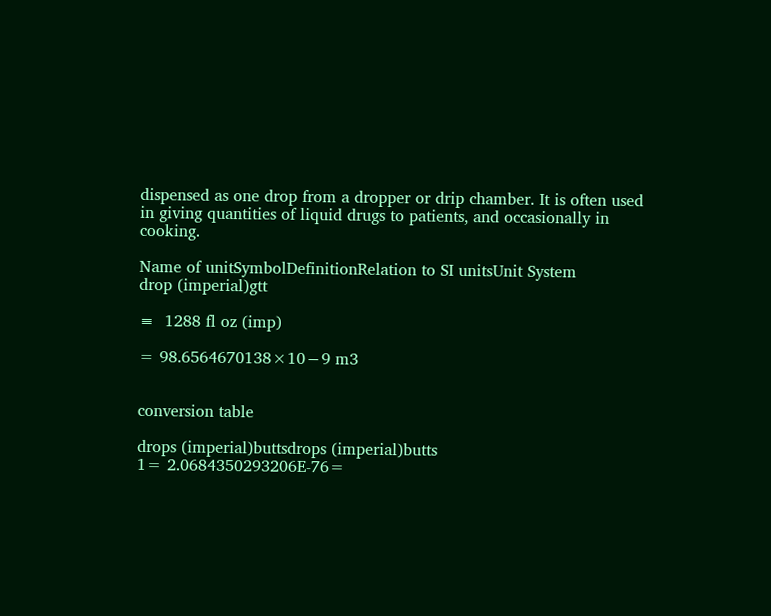dispensed as one drop from a dropper or drip chamber. It is often used in giving quantities of liquid drugs to patients, and occasionally in cooking.

Name of unitSymbolDefinitionRelation to SI unitsUnit System
drop (imperial)gtt

≡  1288 fl oz (imp)

= 98.6564670138×10−9 m3


conversion table

drops (imperial)buttsdrops (imperial)butts
1= 2.0684350293206E-76=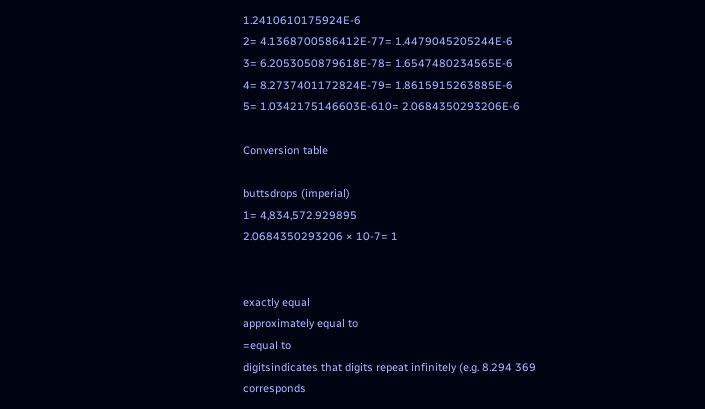1.2410610175924E-6
2= 4.1368700586412E-77= 1.4479045205244E-6
3= 6.2053050879618E-78= 1.6547480234565E-6
4= 8.2737401172824E-79= 1.8615915263885E-6
5= 1.0342175146603E-610= 2.0684350293206E-6

Conversion table

buttsdrops (imperial)
1= 4,834,572.929895
2.0684350293206 × 10-7= 1


exactly equal
approximately equal to
=equal to
digitsindicates that digits repeat infinitely (e.g. 8.294 369 corresponds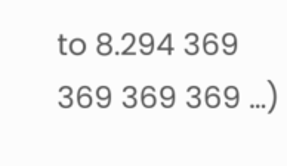to 8.294 369 369 369 369 …)